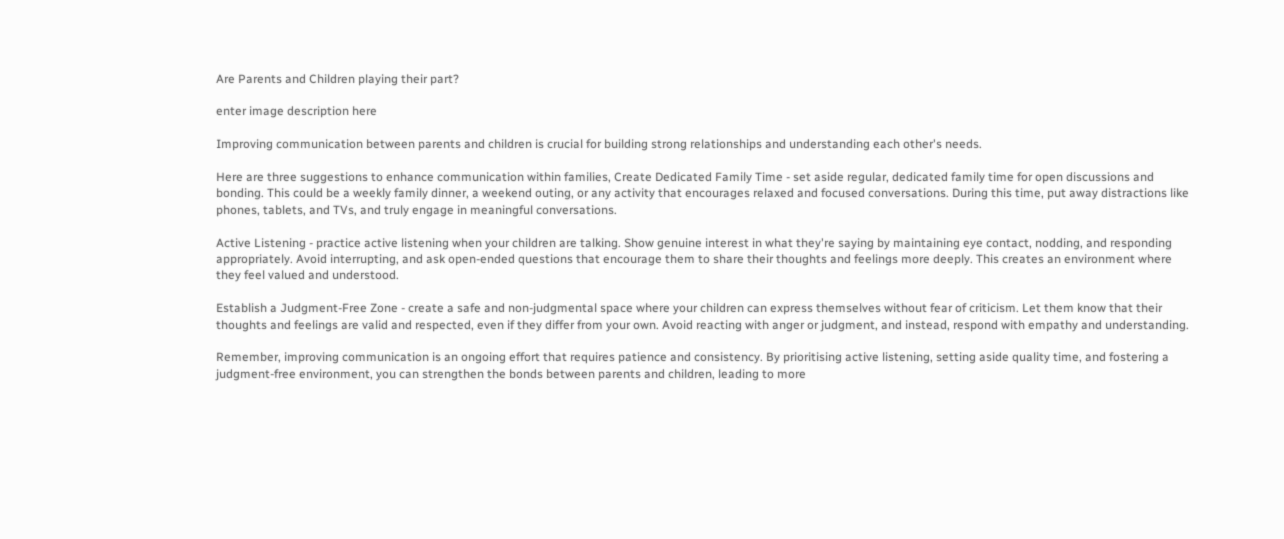Are Parents and Children playing their part?

enter image description here

Improving communication between parents and children is crucial for building strong relationships and understanding each other's needs.

Here are three suggestions to enhance communication within families, Create Dedicated Family Time - set aside regular, dedicated family time for open discussions and bonding. This could be a weekly family dinner, a weekend outing, or any activity that encourages relaxed and focused conversations. During this time, put away distractions like phones, tablets, and TVs, and truly engage in meaningful conversations.

Active Listening - practice active listening when your children are talking. Show genuine interest in what they're saying by maintaining eye contact, nodding, and responding appropriately. Avoid interrupting, and ask open-ended questions that encourage them to share their thoughts and feelings more deeply. This creates an environment where they feel valued and understood.

Establish a Judgment-Free Zone - create a safe and non-judgmental space where your children can express themselves without fear of criticism. Let them know that their thoughts and feelings are valid and respected, even if they differ from your own. Avoid reacting with anger or judgment, and instead, respond with empathy and understanding.

Remember, improving communication is an ongoing effort that requires patience and consistency. By prioritising active listening, setting aside quality time, and fostering a judgment-free environment, you can strengthen the bonds between parents and children, leading to more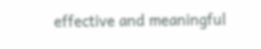effective and meaningful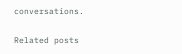conversations.

Related posts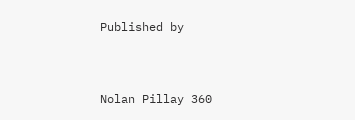Published by



Nolan Pillay 360